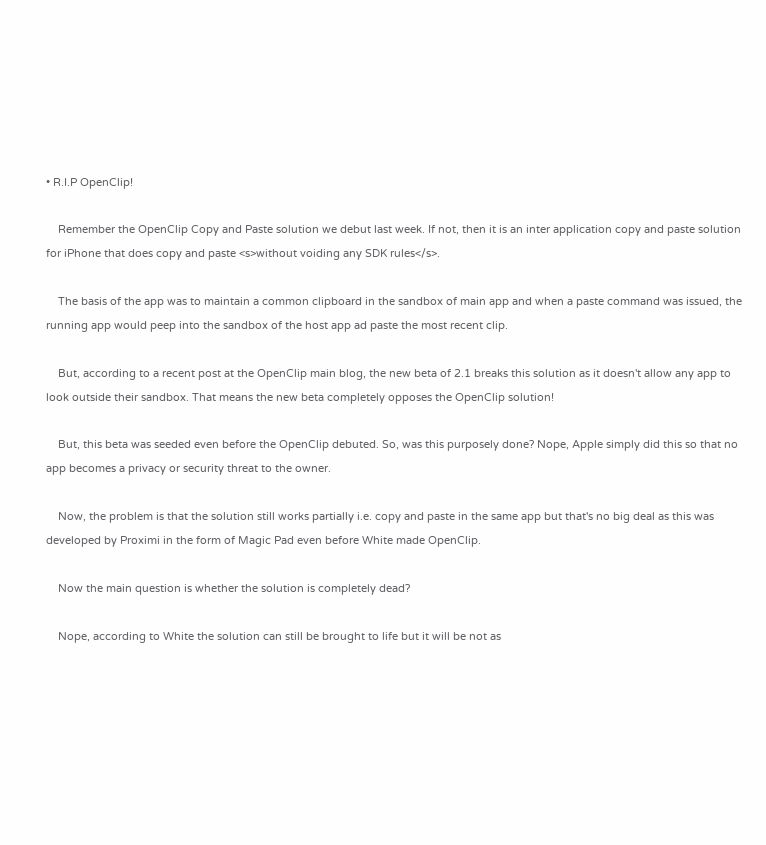• R.I.P OpenClip!

    Remember the OpenClip Copy and Paste solution we debut last week. If not, then it is an inter application copy and paste solution for iPhone that does copy and paste <s>without voiding any SDK rules</s>.

    The basis of the app was to maintain a common clipboard in the sandbox of main app and when a paste command was issued, the running app would peep into the sandbox of the host app ad paste the most recent clip.

    But, according to a recent post at the OpenClip main blog, the new beta of 2.1 breaks this solution as it doesn't allow any app to look outside their sandbox. That means the new beta completely opposes the OpenClip solution!

    But, this beta was seeded even before the OpenClip debuted. So, was this purposely done? Nope, Apple simply did this so that no app becomes a privacy or security threat to the owner.

    Now, the problem is that the solution still works partially i.e. copy and paste in the same app but that's no big deal as this was developed by Proximi in the form of Magic Pad even before White made OpenClip.

    Now the main question is whether the solution is completely dead?

    Nope, according to White the solution can still be brought to life but it will be not as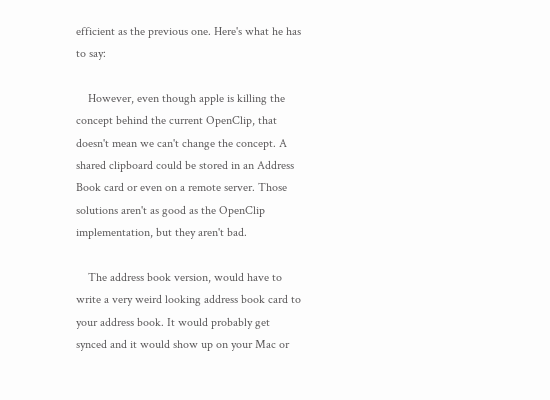efficient as the previous one. Here's what he has to say:

    However, even though apple is killing the concept behind the current OpenClip, that doesn't mean we can't change the concept. A shared clipboard could be stored in an Address Book card or even on a remote server. Those solutions aren't as good as the OpenClip implementation, but they aren't bad.

    The address book version, would have to write a very weird looking address book card to your address book. It would probably get synced and it would show up on your Mac or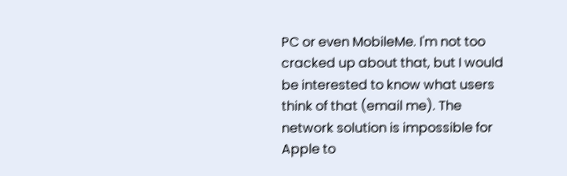PC or even MobileMe. I'm not too cracked up about that, but I would be interested to know what users think of that (email me). The network solution is impossible for Apple to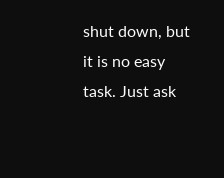shut down, but it is no easy task. Just ask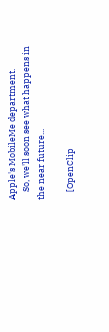Apple's MobileMe department.
    So, we'll soon see what happens in the near future...

    [OpenClip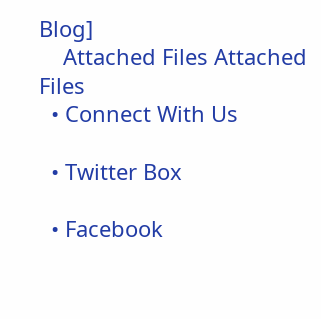Blog]
    Attached Files Attached Files
  • Connect With Us

  • Twitter Box

  • Facebook